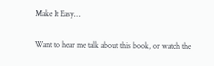Make It Easy…

Want to hear me talk about this book, or watch the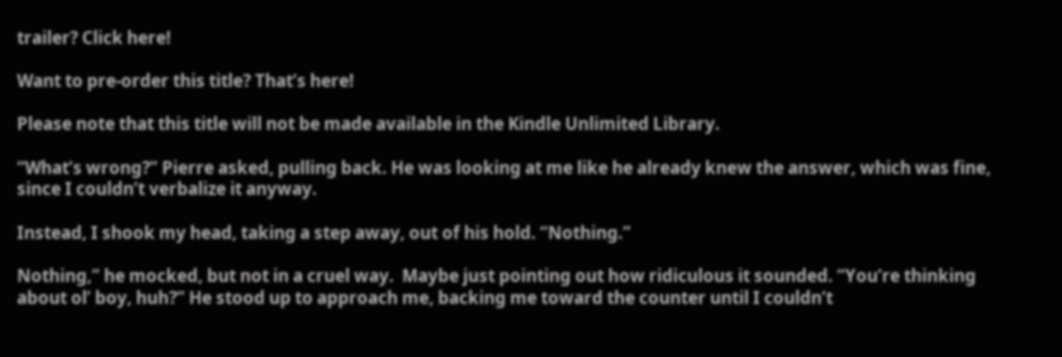trailer? Click here!

Want to pre-order this title? That’s here!

Please note that this title will not be made available in the Kindle Unlimited Library.

“What’s wrong?” Pierre asked, pulling back. He was looking at me like he already knew the answer, which was fine, since I couldn’t verbalize it anyway.

Instead, I shook my head, taking a step away, out of his hold. “Nothing.”

Nothing,” he mocked, but not in a cruel way.  Maybe just pointing out how ridiculous it sounded. “You’re thinking about ol’ boy, huh?” He stood up to approach me, backing me toward the counter until I couldn’t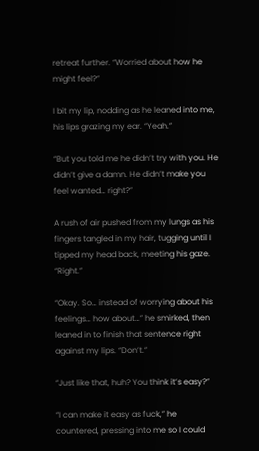retreat further. “Worried about how he might feel?”

I bit my lip, nodding as he leaned into me, his lips grazing my ear. “Yeah.”

“But you told me he didn’t try with you. He didn’t give a damn. He didn’t make you feel wanted… right?”

A rush of air pushed from my lungs as his fingers tangled in my hair, tugging until I tipped my head back, meeting his gaze. “Right.”

“Okay. So… instead of worrying about his feelings… how about…” he smirked, then leaned in to finish that sentence right against my lips. “Don’t.”

“Just like that, huh? You think it’s easy?”

“I can make it easy as fuck,” he countered, pressing into me so I could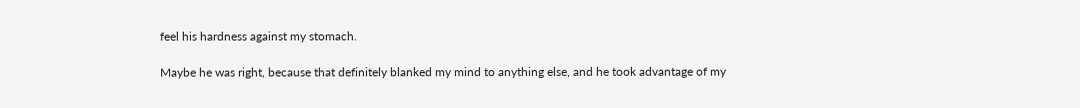feel his hardness against my stomach.

Maybe he was right, because that definitely blanked my mind to anything else, and he took advantage of my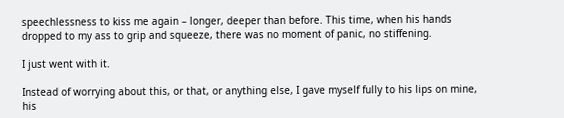speechlessness to kiss me again – longer, deeper than before. This time, when his hands dropped to my ass to grip and squeeze, there was no moment of panic, no stiffening.

I just went with it.

Instead of worrying about this, or that, or anything else, I gave myself fully to his lips on mine, his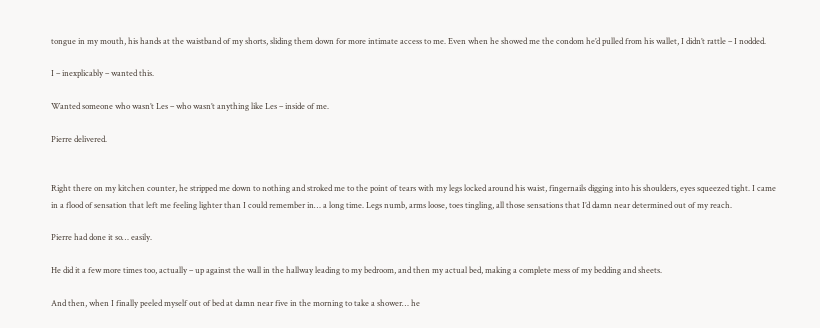tongue in my mouth, his hands at the waistband of my shorts, sliding them down for more intimate access to me. Even when he showed me the condom he’d pulled from his wallet, I didn’t rattle – I nodded.

I – inexplicably – wanted this.

Wanted someone who wasn’t Les – who wasn’t anything like Les – inside of me.

Pierre delivered.


Right there on my kitchen counter, he stripped me down to nothing and stroked me to the point of tears with my legs locked around his waist, fingernails digging into his shoulders, eyes squeezed tight. I came in a flood of sensation that left me feeling lighter than I could remember in… a long time. Legs numb, arms loose, toes tingling, all those sensations that I’d damn near determined out of my reach.

Pierre had done it so… easily.

He did it a few more times too, actually – up against the wall in the hallway leading to my bedroom, and then my actual bed, making a complete mess of my bedding and sheets.

And then, when I finally peeled myself out of bed at damn near five in the morning to take a shower… he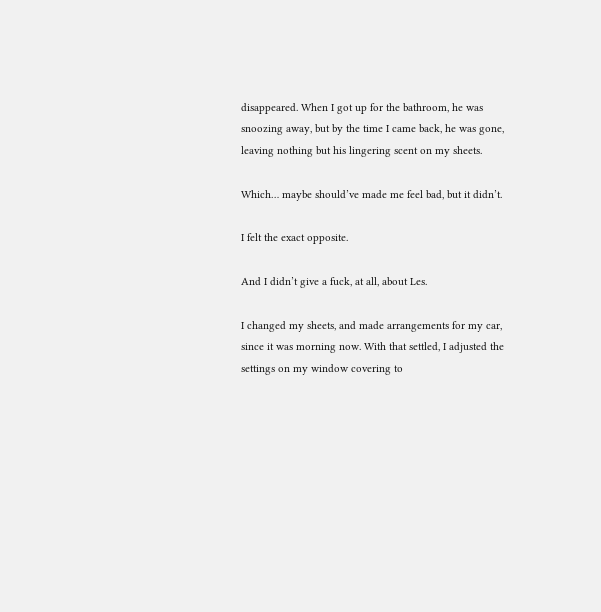disappeared. When I got up for the bathroom, he was snoozing away, but by the time I came back, he was gone, leaving nothing but his lingering scent on my sheets.

Which… maybe should’ve made me feel bad, but it didn’t.

I felt the exact opposite.

And I didn’t give a fuck, at all, about Les.

I changed my sheets, and made arrangements for my car, since it was morning now. With that settled, I adjusted the settings on my window covering to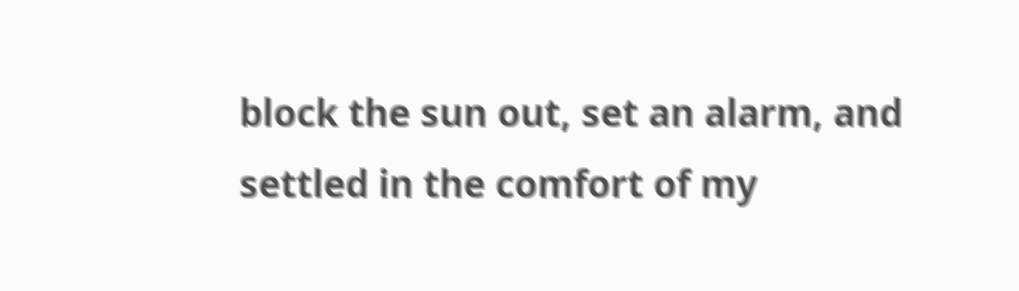block the sun out, set an alarm, and settled in the comfort of my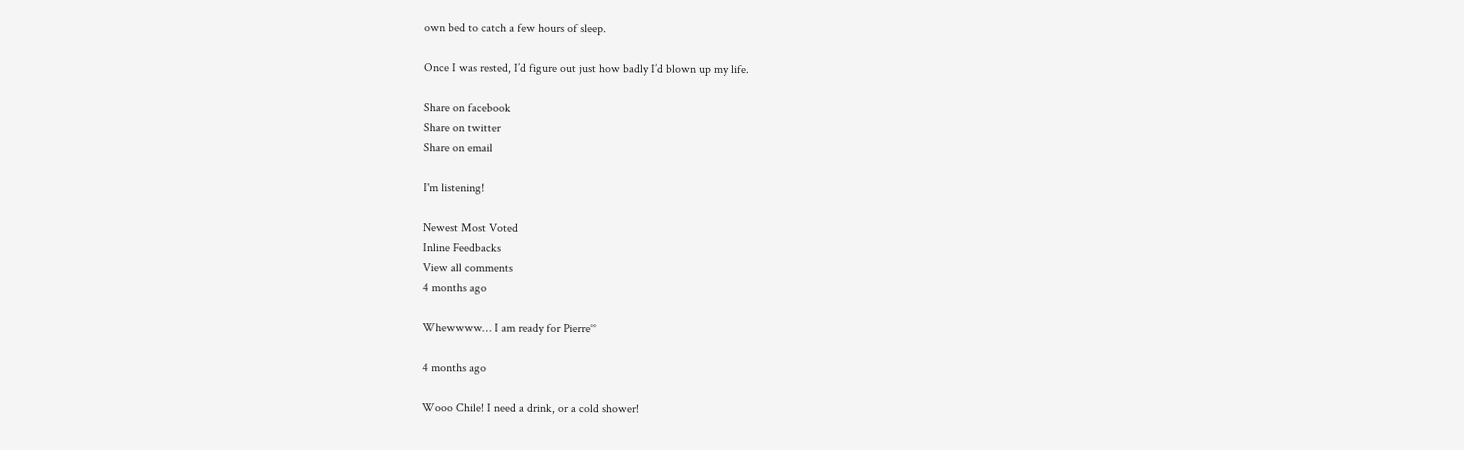own bed to catch a few hours of sleep.

Once I was rested, I’d figure out just how badly I’d blown up my life.

Share on facebook
Share on twitter
Share on email

I'm listening!

Newest Most Voted
Inline Feedbacks
View all comments
4 months ago

Whewwww… I am ready for Pierre°°

4 months ago

Wooo Chile! I need a drink, or a cold shower!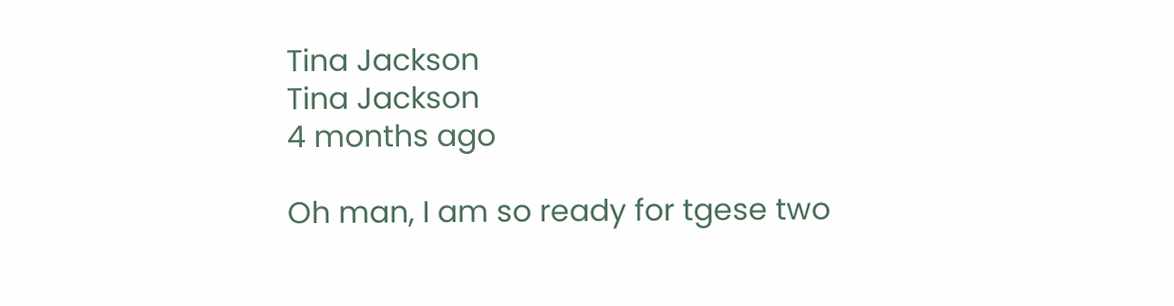Tina Jackson
Tina Jackson
4 months ago

Oh man, I am so ready for tgese two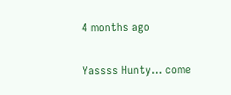4 months ago

Yassss Hunty… come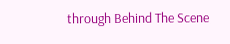through Behind The Scene